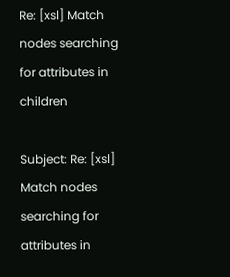Re: [xsl] Match nodes searching for attributes in children

Subject: Re: [xsl] Match nodes searching for attributes in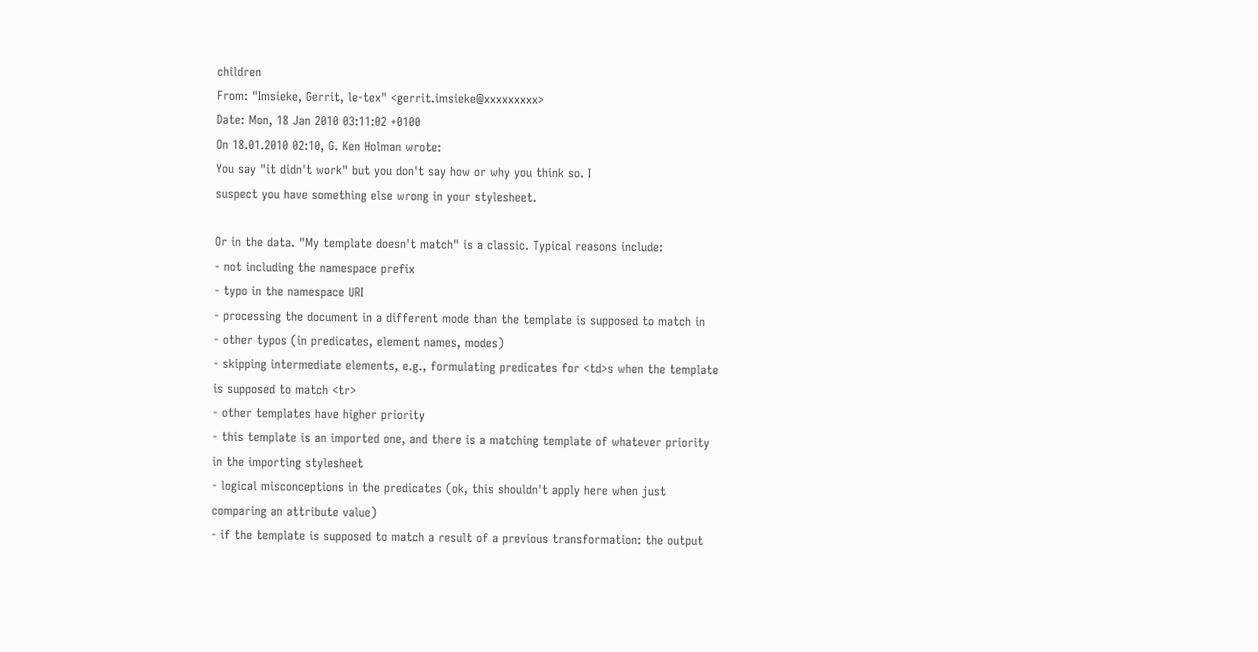children
From: "Imsieke, Gerrit, le-tex" <gerrit.imsieke@xxxxxxxxx>
Date: Mon, 18 Jan 2010 03:11:02 +0100
On 18.01.2010 02:10, G. Ken Holman wrote:
You say "it didn't work" but you don't say how or why you think so. I
suspect you have something else wrong in your stylesheet.

Or in the data. "My template doesn't match" is a classic. Typical reasons include:
- not including the namespace prefix
- typo in the namespace URI
- processing the document in a different mode than the template is supposed to match in
- other typos (in predicates, element names, modes)
- skipping intermediate elements, e.g., formulating predicates for <td>s when the template is supposed to match <tr>
- other templates have higher priority
- this template is an imported one, and there is a matching template of whatever priority in the importing stylesheet
- logical misconceptions in the predicates (ok, this shouldn't apply here when just comparing an attribute value)
- if the template is supposed to match a result of a previous transformation: the output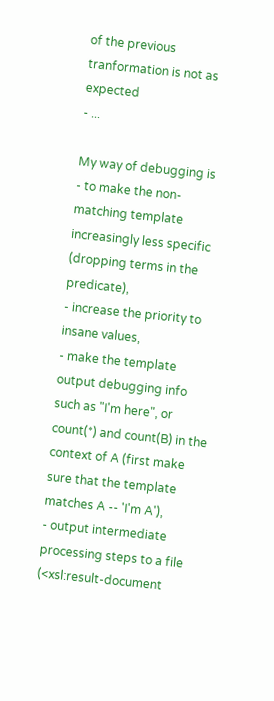of the previous tranformation is not as expected
- ...

My way of debugging is
- to make the non-matching template increasingly less specific (dropping terms in the predicate),
- increase the priority to insane values,
- make the template output debugging info such as "I'm here", or count(*) and count(B) in the context of A (first make sure that the template matches A -- 'I'm A'),
- output intermediate processing steps to a file (<xsl:result-document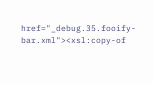href="_debug.35.fooify-bar.xml"><xsl:copy-of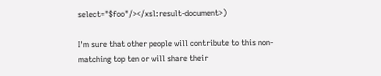select="$foo"/></xsl:result-document>)

I'm sure that other people will contribute to this non-matching top ten or will share their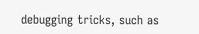debugging tricks, such as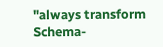"always transform Schema-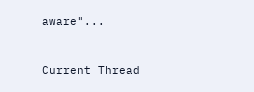aware"...


Current Thread